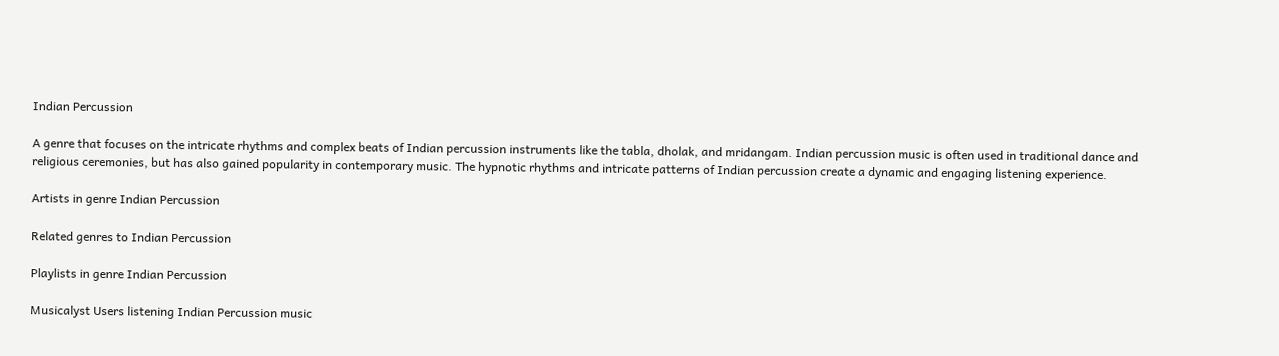Indian Percussion

A genre that focuses on the intricate rhythms and complex beats of Indian percussion instruments like the tabla, dholak, and mridangam. Indian percussion music is often used in traditional dance and religious ceremonies, but has also gained popularity in contemporary music. The hypnotic rhythms and intricate patterns of Indian percussion create a dynamic and engaging listening experience.

Artists in genre Indian Percussion

Related genres to Indian Percussion

Playlists in genre Indian Percussion

Musicalyst Users listening Indian Percussion music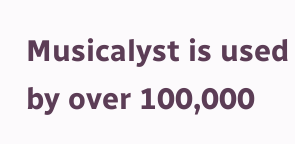Musicalyst is used by over 100,000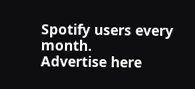Spotify users every month.
Advertise here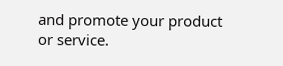and promote your product or service.